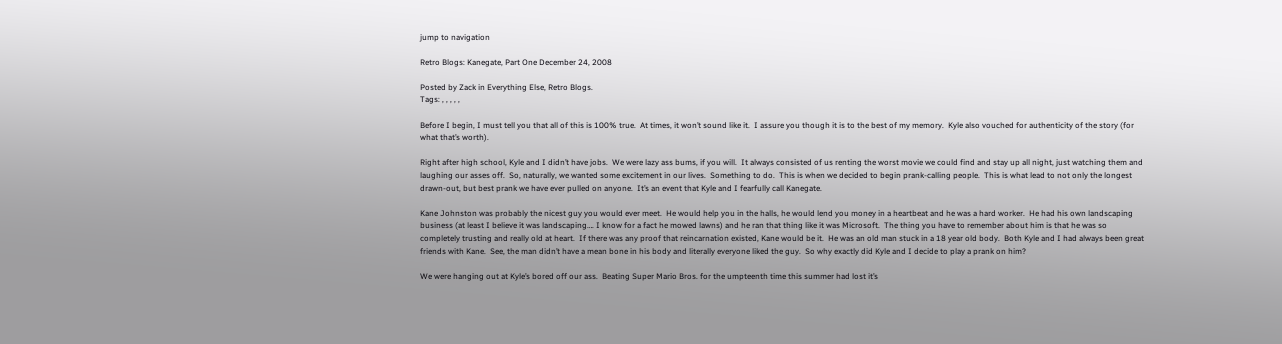jump to navigation

Retro Blogs: Kanegate, Part One December 24, 2008

Posted by Zack in Everything Else, Retro Blogs.
Tags: , , , , ,

Before I begin, I must tell you that all of this is 100% true.  At times, it won’t sound like it.  I assure you though it is to the best of my memory.  Kyle also vouched for authenticity of the story (for what that’s worth).

Right after high school, Kyle and I didn’t have jobs.  We were lazy ass bums, if you will.  It always consisted of us renting the worst movie we could find and stay up all night, just watching them and laughing our asses off.  So, naturally, we wanted some excitement in our lives.  Something to do.  This is when we decided to begin prank-calling people.  This is what lead to not only the longest drawn-out, but best prank we have ever pulled on anyone.  It’s an event that Kyle and I fearfully call Kanegate.

Kane Johnston was probably the nicest guy you would ever meet.  He would help you in the halls, he would lend you money in a heartbeat and he was a hard worker.  He had his own landscaping business (at least I believe it was landscaping…. I know for a fact he mowed lawns) and he ran that thing like it was Microsoft.  The thing you have to remember about him is that he was so completely trusting and really old at heart.  If there was any proof that reincarnation existed, Kane would be it.  He was an old man stuck in a 18 year old body.  Both Kyle and I had always been great friends with Kane.  See, the man didn’t have a mean bone in his body and literally everyone liked the guy.  So why exactly did Kyle and I decide to play a prank on him?

We were hanging out at Kyle’s bored off our ass.  Beating Super Mario Bros. for the umpteenth time this summer had lost it’s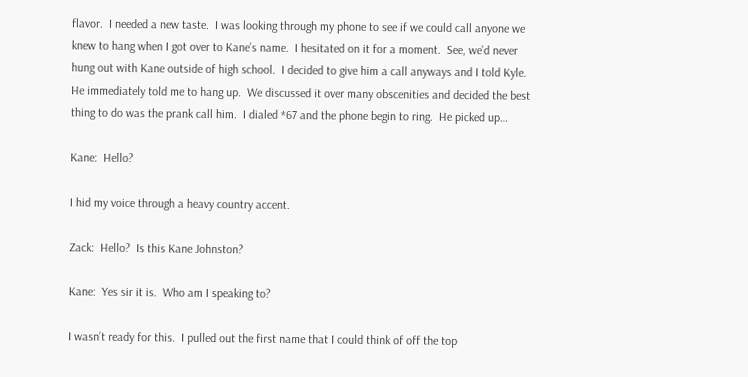flavor.  I needed a new taste.  I was looking through my phone to see if we could call anyone we knew to hang when I got over to Kane’s name.  I hesitated on it for a moment.  See, we’d never hung out with Kane outside of high school.  I decided to give him a call anyways and I told Kyle.  He immediately told me to hang up.  We discussed it over many obscenities and decided the best thing to do was the prank call him.  I dialed *67 and the phone begin to ring.  He picked up…

Kane:  Hello?

I hid my voice through a heavy country accent.

Zack:  Hello?  Is this Kane Johnston?

Kane:  Yes sir it is.  Who am I speaking to?

I wasn’t ready for this.  I pulled out the first name that I could think of off the top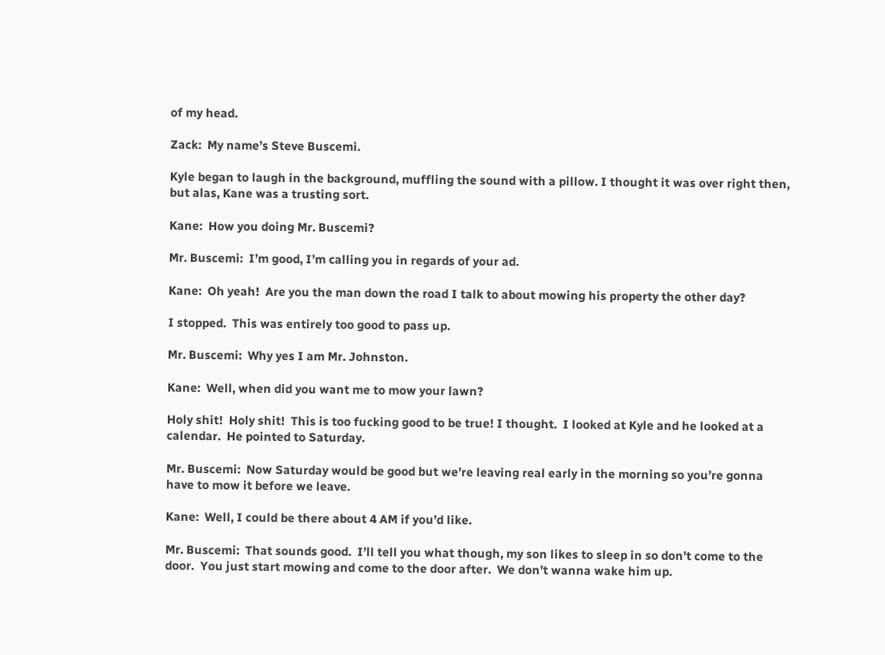of my head.

Zack:  My name’s Steve Buscemi.

Kyle began to laugh in the background, muffling the sound with a pillow. I thought it was over right then, but alas, Kane was a trusting sort.

Kane:  How you doing Mr. Buscemi?

Mr. Buscemi:  I’m good, I’m calling you in regards of your ad.

Kane:  Oh yeah!  Are you the man down the road I talk to about mowing his property the other day?

I stopped.  This was entirely too good to pass up.

Mr. Buscemi:  Why yes I am Mr. Johnston.

Kane:  Well, when did you want me to mow your lawn?

Holy shit!  Holy shit!  This is too fucking good to be true! I thought.  I looked at Kyle and he looked at a calendar.  He pointed to Saturday.

Mr. Buscemi:  Now Saturday would be good but we’re leaving real early in the morning so you’re gonna have to mow it before we leave.

Kane:  Well, I could be there about 4 AM if you’d like.

Mr. Buscemi:  That sounds good.  I’ll tell you what though, my son likes to sleep in so don’t come to the door.  You just start mowing and come to the door after.  We don’t wanna wake him up.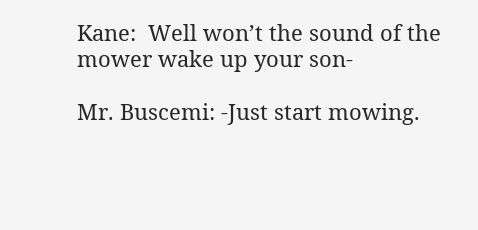Kane:  Well won’t the sound of the mower wake up your son-

Mr. Buscemi: -Just start mowing.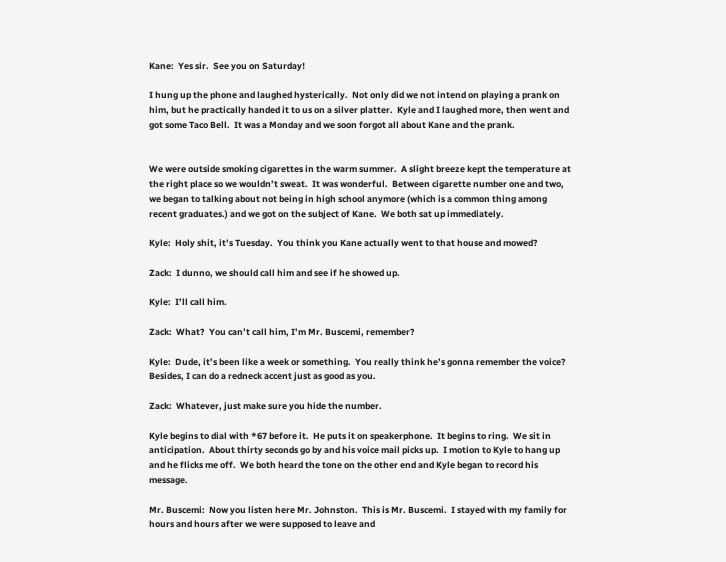Kane:  Yes sir.  See you on Saturday!

I hung up the phone and laughed hysterically.  Not only did we not intend on playing a prank on him, but he practically handed it to us on a silver platter.  Kyle and I laughed more, then went and got some Taco Bell.  It was a Monday and we soon forgot all about Kane and the prank.


We were outside smoking cigarettes in the warm summer.  A slight breeze kept the temperature at the right place so we wouldn’t sweat.  It was wonderful.  Between cigarette number one and two, we began to talking about not being in high school anymore (which is a common thing among recent graduates.) and we got on the subject of Kane.  We both sat up immediately.

Kyle:  Holy shit, it’s Tuesday.  You think you Kane actually went to that house and mowed?

Zack:  I dunno, we should call him and see if he showed up.

Kyle:  I’ll call him.

Zack:  What?  You can’t call him, I’m Mr. Buscemi, remember?

Kyle:  Dude, it’s been like a week or something.  You really think he’s gonna remember the voice?  Besides, I can do a redneck accent just as good as you.

Zack:  Whatever, just make sure you hide the number.

Kyle begins to dial with *67 before it.  He puts it on speakerphone.  It begins to ring.  We sit in anticipation.  About thirty seconds go by and his voice mail picks up.  I motion to Kyle to hang up and he flicks me off.  We both heard the tone on the other end and Kyle began to record his message.

Mr. Buscemi:  Now you listen here Mr. Johnston.  This is Mr. Buscemi.  I stayed with my family for hours and hours after we were supposed to leave and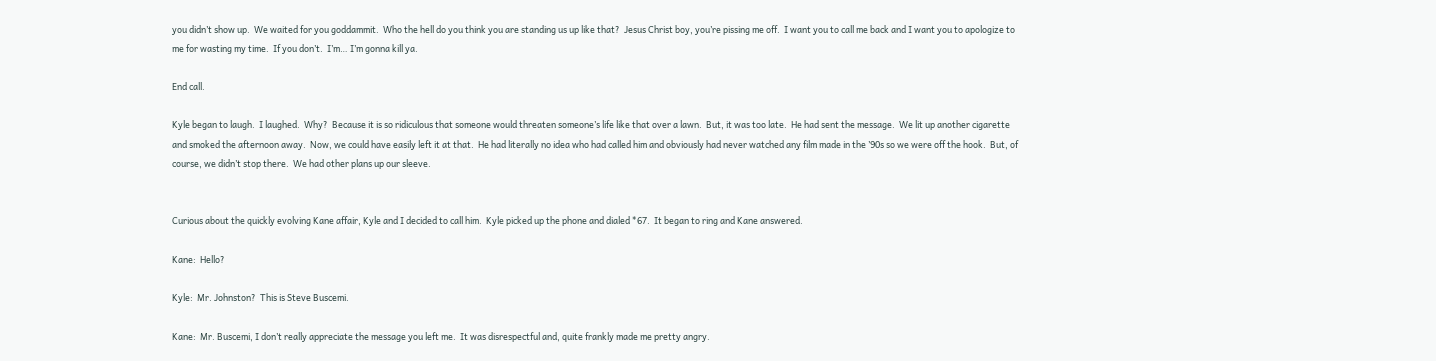you didn’t show up.  We waited for you goddammit.  Who the hell do you think you are standing us up like that?  Jesus Christ boy, you’re pissing me off.  I want you to call me back and I want you to apologize to me for wasting my time.  If you don’t.  I’m… I’m gonna kill ya.

End call.

Kyle began to laugh.  I laughed.  Why?  Because it is so ridiculous that someone would threaten someone’s life like that over a lawn.  But, it was too late.  He had sent the message.  We lit up another cigarette and smoked the afternoon away.  Now, we could have easily left it at that.  He had literally no idea who had called him and obviously had never watched any film made in the ’90s so we were off the hook.  But, of course, we didn’t stop there.  We had other plans up our sleeve.


Curious about the quickly evolving Kane affair, Kyle and I decided to call him.  Kyle picked up the phone and dialed *67.  It began to ring and Kane answered.

Kane:  Hello?

Kyle:  Mr. Johnston?  This is Steve Buscemi.

Kane:  Mr. Buscemi, I don’t really appreciate the message you left me.  It was disrespectful and, quite frankly made me pretty angry.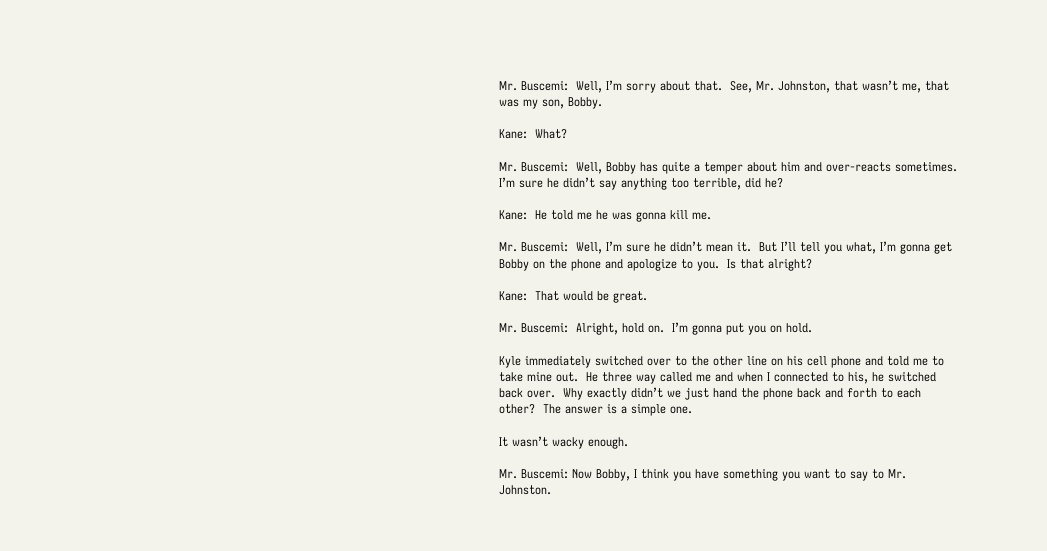Mr. Buscemi:  Well, I’m sorry about that.  See, Mr. Johnston, that wasn’t me, that was my son, Bobby.

Kane:  What?

Mr. Buscemi:  Well, Bobby has quite a temper about him and over-reacts sometimes.  I’m sure he didn’t say anything too terrible, did he?

Kane:  He told me he was gonna kill me.

Mr. Buscemi:  Well, I’m sure he didn’t mean it.  But I’ll tell you what, I’m gonna get Bobby on the phone and apologize to you.  Is that alright?

Kane:  That would be great.

Mr. Buscemi:  Alright, hold on.  I’m gonna put you on hold.

Kyle immediately switched over to the other line on his cell phone and told me to take mine out.  He three way called me and when I connected to his, he switched back over.  Why exactly didn’t we just hand the phone back and forth to each other?  The answer is a simple one.

It wasn’t wacky enough.

Mr. Buscemi: Now Bobby, I think you have something you want to say to Mr. Johnston.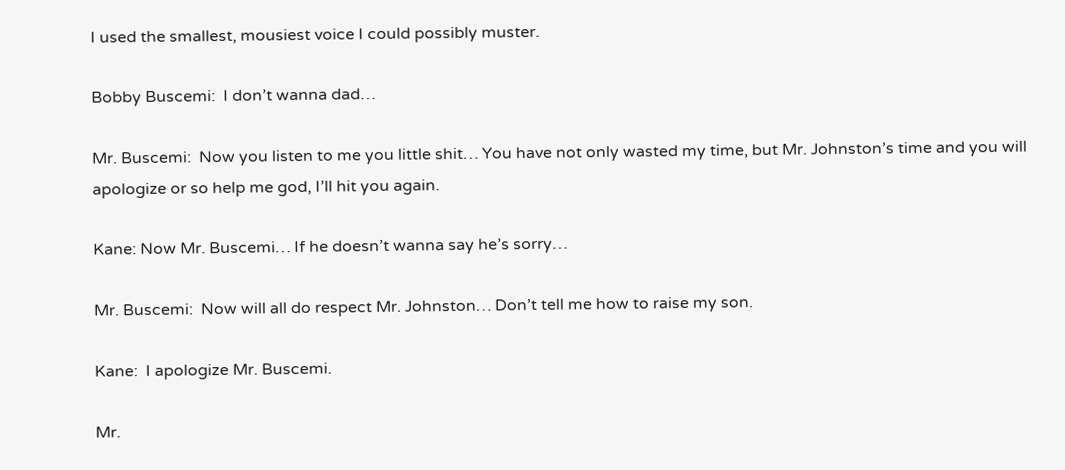I used the smallest, mousiest voice I could possibly muster.

Bobby Buscemi:  I don’t wanna dad…

Mr. Buscemi:  Now you listen to me you little shit… You have not only wasted my time, but Mr. Johnston’s time and you will apologize or so help me god, I’ll hit you again.

Kane: Now Mr. Buscemi… If he doesn’t wanna say he’s sorry…

Mr. Buscemi:  Now will all do respect Mr. Johnston… Don’t tell me how to raise my son.

Kane:  I apologize Mr. Buscemi.

Mr.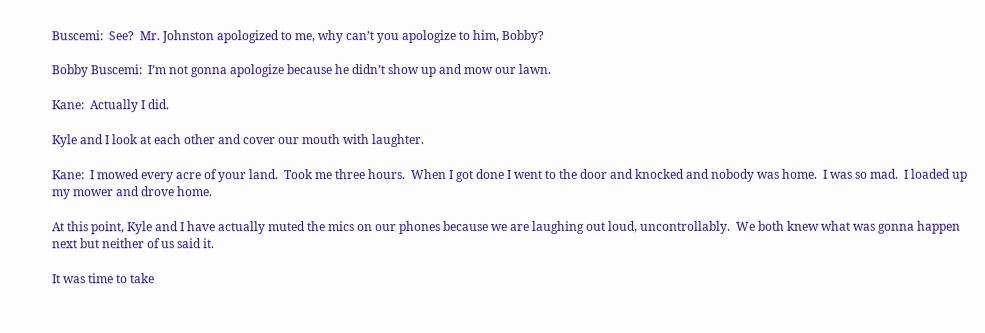Buscemi:  See?  Mr. Johnston apologized to me, why can’t you apologize to him, Bobby?

Bobby Buscemi:  I’m not gonna apologize because he didn’t show up and mow our lawn.

Kane:  Actually I did.

Kyle and I look at each other and cover our mouth with laughter.

Kane:  I mowed every acre of your land.  Took me three hours.  When I got done I went to the door and knocked and nobody was home.  I was so mad.  I loaded up my mower and drove home.

At this point, Kyle and I have actually muted the mics on our phones because we are laughing out loud, uncontrollably.  We both knew what was gonna happen next but neither of us said it.

It was time to take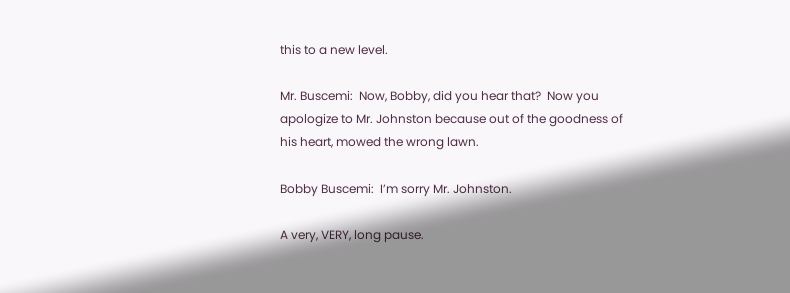this to a new level.

Mr. Buscemi:  Now, Bobby, did you hear that?  Now you apologize to Mr. Johnston because out of the goodness of his heart, mowed the wrong lawn.

Bobby Buscemi:  I’m sorry Mr. Johnston.

A very, VERY, long pause.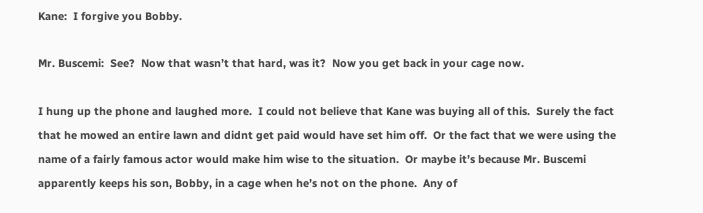Kane:  I forgive you Bobby.

Mr. Buscemi:  See?  Now that wasn’t that hard, was it?  Now you get back in your cage now.

I hung up the phone and laughed more.  I could not believe that Kane was buying all of this.  Surely the fact that he mowed an entire lawn and didnt get paid would have set him off.  Or the fact that we were using the name of a fairly famous actor would make him wise to the situation.  Or maybe it’s because Mr. Buscemi apparently keeps his son, Bobby, in a cage when he’s not on the phone.  Any of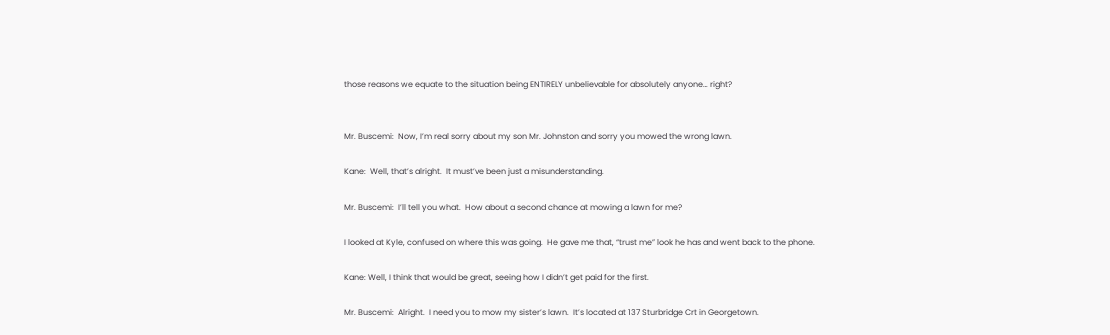those reasons we equate to the situation being ENTIRELY unbelievable for absolutely anyone… right?


Mr. Buscemi:  Now, I’m real sorry about my son Mr. Johnston and sorry you mowed the wrong lawn.

Kane:  Well, that’s alright.  It must’ve been just a misunderstanding.

Mr. Buscemi:  I’ll tell you what.  How about a second chance at mowing a lawn for me?

I looked at Kyle, confused on where this was going.  He gave me that, “trust me” look he has and went back to the phone.

Kane: Well, I think that would be great, seeing how I didn’t get paid for the first.

Mr. Buscemi:  Alright.  I need you to mow my sister’s lawn.  It’s located at 137 Sturbridge Crt in Georgetown.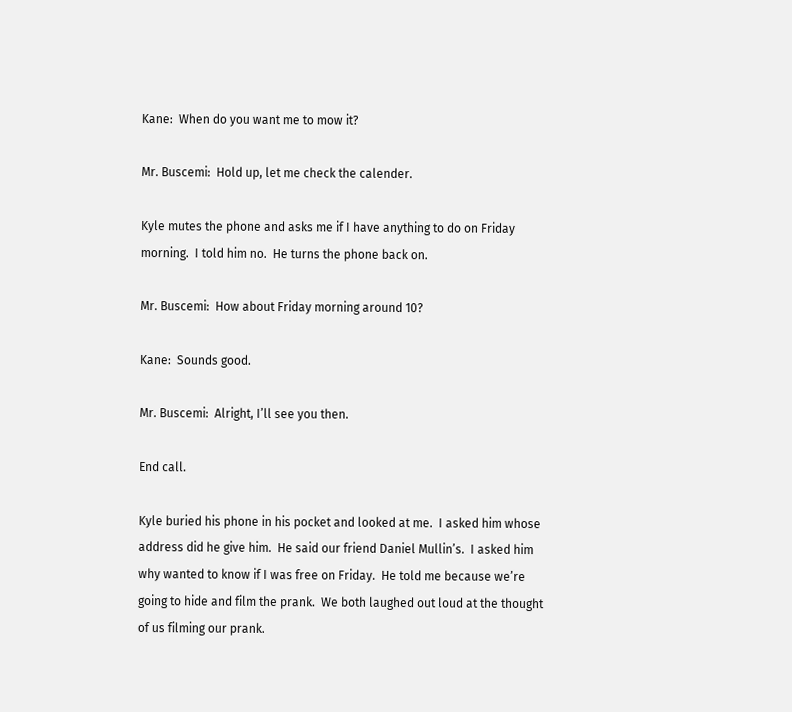Kane:  When do you want me to mow it?

Mr. Buscemi:  Hold up, let me check the calender.

Kyle mutes the phone and asks me if I have anything to do on Friday morning.  I told him no.  He turns the phone back on.

Mr. Buscemi:  How about Friday morning around 10?

Kane:  Sounds good.

Mr. Buscemi:  Alright, I’ll see you then.

End call.

Kyle buried his phone in his pocket and looked at me.  I asked him whose address did he give him.  He said our friend Daniel Mullin’s.  I asked him why wanted to know if I was free on Friday.  He told me because we’re going to hide and film the prank.  We both laughed out loud at the thought of us filming our prank.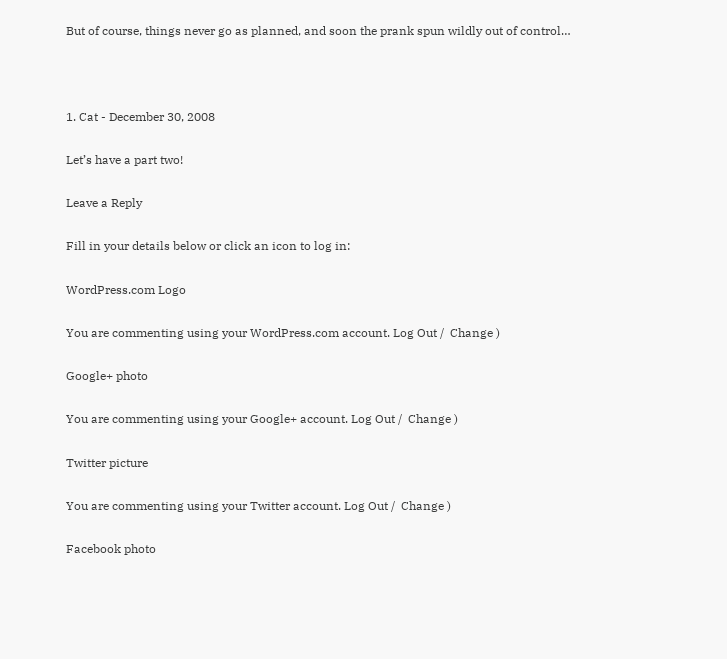But of course, things never go as planned, and soon the prank spun wildly out of control…



1. Cat - December 30, 2008

Let’s have a part two!

Leave a Reply

Fill in your details below or click an icon to log in:

WordPress.com Logo

You are commenting using your WordPress.com account. Log Out /  Change )

Google+ photo

You are commenting using your Google+ account. Log Out /  Change )

Twitter picture

You are commenting using your Twitter account. Log Out /  Change )

Facebook photo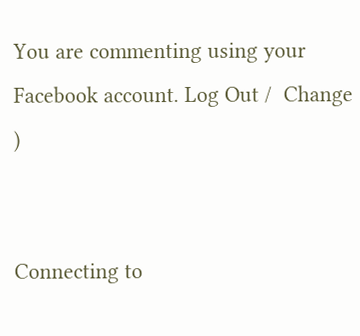You are commenting using your Facebook account. Log Out /  Change )


Connecting to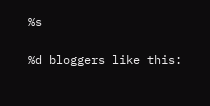%s

%d bloggers like this: